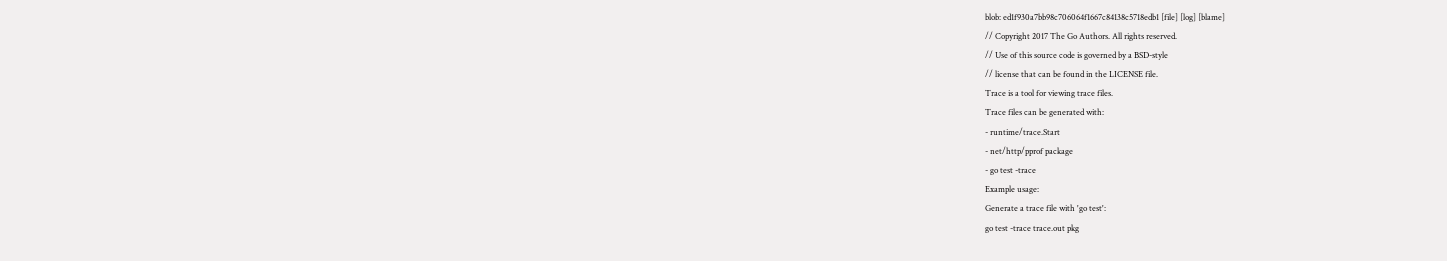blob: ed1f930a7bb98c706064f1667c84138c5718edb1 [file] [log] [blame]
// Copyright 2017 The Go Authors. All rights reserved.
// Use of this source code is governed by a BSD-style
// license that can be found in the LICENSE file.
Trace is a tool for viewing trace files.
Trace files can be generated with:
- runtime/trace.Start
- net/http/pprof package
- go test -trace
Example usage:
Generate a trace file with 'go test':
go test -trace trace.out pkg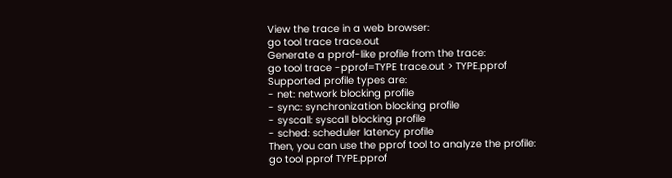View the trace in a web browser:
go tool trace trace.out
Generate a pprof-like profile from the trace:
go tool trace -pprof=TYPE trace.out > TYPE.pprof
Supported profile types are:
- net: network blocking profile
- sync: synchronization blocking profile
- syscall: syscall blocking profile
- sched: scheduler latency profile
Then, you can use the pprof tool to analyze the profile:
go tool pprof TYPE.pprof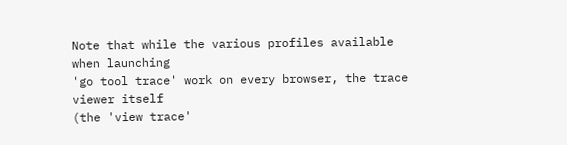Note that while the various profiles available when launching
'go tool trace' work on every browser, the trace viewer itself
(the 'view trace'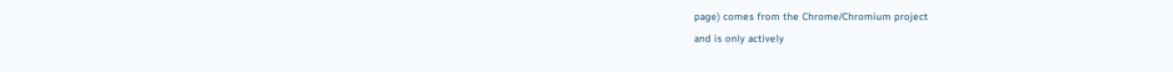page) comes from the Chrome/Chromium project
and is only actively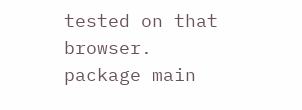tested on that browser.
package main